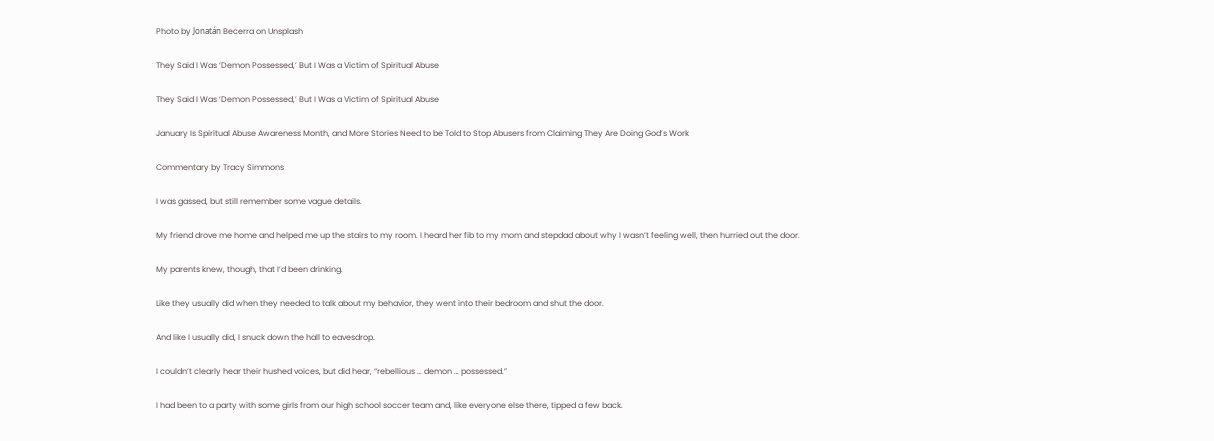Photo by Jonatán Becerra on Unsplash

They Said I Was ‘Demon Possessed,’ But I Was a Victim of Spiritual Abuse

They Said I Was ‘Demon Possessed,’ But I Was a Victim of Spiritual Abuse

January Is Spiritual Abuse Awareness Month, and More Stories Need to be Told to Stop Abusers from Claiming They Are Doing God’s Work

Commentary by Tracy Simmons

I was gassed, but still remember some vague details.

My friend drove me home and helped me up the stairs to my room. I heard her fib to my mom and stepdad about why I wasn’t feeling well, then hurried out the door.

My parents knew, though, that I’d been drinking.

Like they usually did when they needed to talk about my behavior, they went into their bedroom and shut the door.

And like I usually did, I snuck down the hall to eavesdrop.

I couldn’t clearly hear their hushed voices, but did hear, “rebellious … demon … possessed.”

I had been to a party with some girls from our high school soccer team and, like everyone else there, tipped a few back.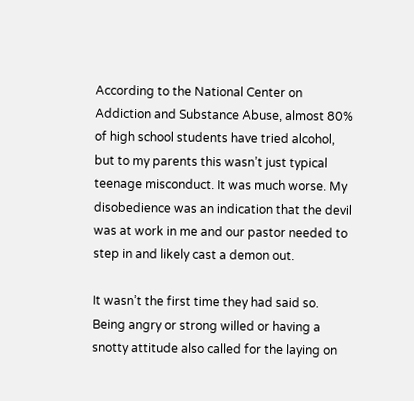According to the National Center on Addiction and Substance Abuse, almost 80% of high school students have tried alcohol, but to my parents this wasn’t just typical teenage misconduct. It was much worse. My disobedience was an indication that the devil was at work in me and our pastor needed to step in and likely cast a demon out.

It wasn’t the first time they had said so. Being angry or strong willed or having a snotty attitude also called for the laying on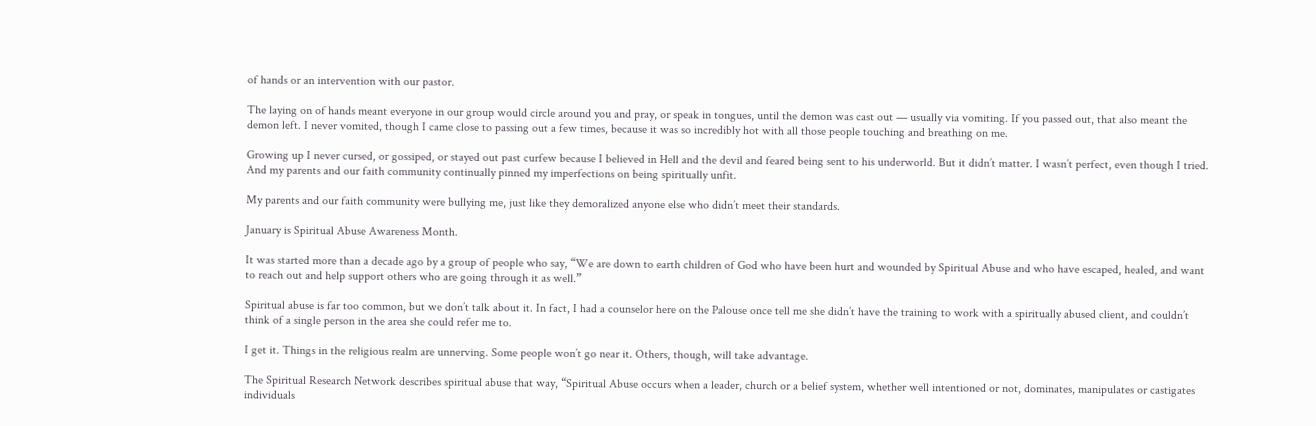of hands or an intervention with our pastor.

The laying on of hands meant everyone in our group would circle around you and pray, or speak in tongues, until the demon was cast out — usually via vomiting. If you passed out, that also meant the demon left. I never vomited, though I came close to passing out a few times, because it was so incredibly hot with all those people touching and breathing on me.

Growing up I never cursed, or gossiped, or stayed out past curfew because I believed in Hell and the devil and feared being sent to his underworld. But it didn’t matter. I wasn’t perfect, even though I tried. And my parents and our faith community continually pinned my imperfections on being spiritually unfit.

My parents and our faith community were bullying me, just like they demoralized anyone else who didn’t meet their standards.

January is Spiritual Abuse Awareness Month.

It was started more than a decade ago by a group of people who say, “We are down to earth children of God who have been hurt and wounded by Spiritual Abuse and who have escaped, healed, and want to reach out and help support others who are going through it as well.”

Spiritual abuse is far too common, but we don’t talk about it. In fact, I had a counselor here on the Palouse once tell me she didn’t have the training to work with a spiritually abused client, and couldn’t think of a single person in the area she could refer me to.

I get it. Things in the religious realm are unnerving. Some people won’t go near it. Others, though, will take advantage.

The Spiritual Research Network describes spiritual abuse that way, “Spiritual Abuse occurs when a leader, church or a belief system, whether well intentioned or not, dominates, manipulates or castigates individuals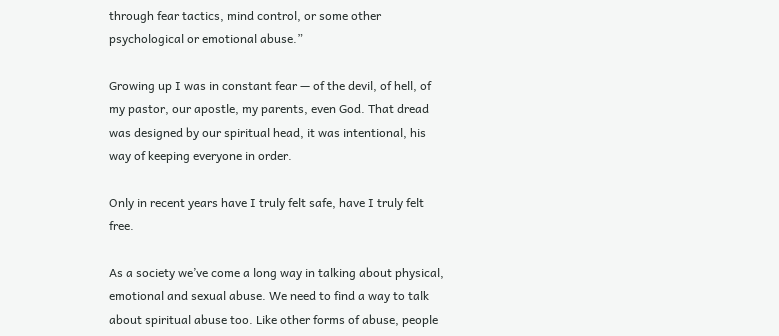through fear tactics, mind control, or some other psychological or emotional abuse.”

Growing up I was in constant fear — of the devil, of hell, of my pastor, our apostle, my parents, even God. That dread was designed by our spiritual head, it was intentional, his way of keeping everyone in order.

Only in recent years have I truly felt safe, have I truly felt free.

As a society we’ve come a long way in talking about physical, emotional and sexual abuse. We need to find a way to talk about spiritual abuse too. Like other forms of abuse, people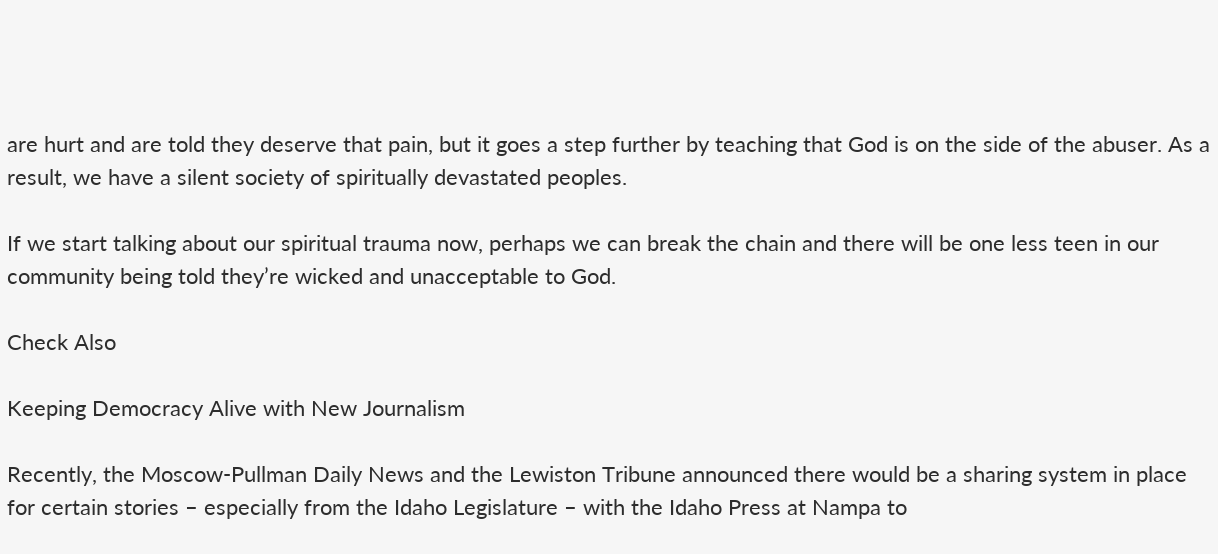are hurt and are told they deserve that pain, but it goes a step further by teaching that God is on the side of the abuser. As a result, we have a silent society of spiritually devastated peoples.

If we start talking about our spiritual trauma now, perhaps we can break the chain and there will be one less teen in our community being told they’re wicked and unacceptable to God.

Check Also

Keeping Democracy Alive with New Journalism

Recently, the Moscow-Pullman Daily News and the Lewiston Tribune announced there would be a sharing system in place for certain stories – especially from the Idaho Legislature – with the Idaho Press at Nampa to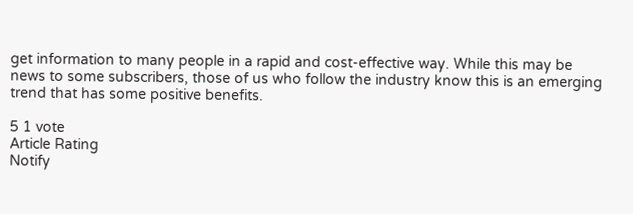get information to many people in a rapid and cost-effective way. While this may be news to some subscribers, those of us who follow the industry know this is an emerging trend that has some positive benefits.

5 1 vote
Article Rating
Notify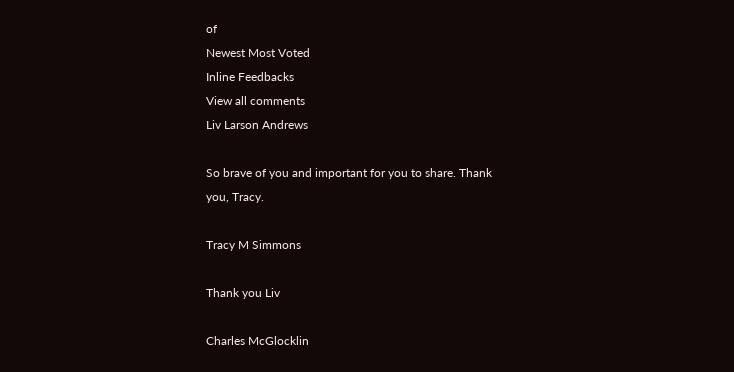of
Newest Most Voted
Inline Feedbacks
View all comments
Liv Larson Andrews

So brave of you and important for you to share. Thank you, Tracy.

Tracy M Simmons

Thank you Liv

Charles McGlocklin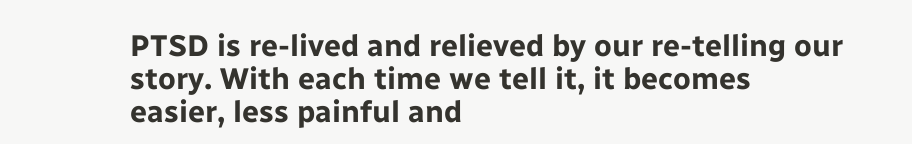PTSD is re-lived and relieved by our re-telling our story. With each time we tell it, it becomes easier, less painful and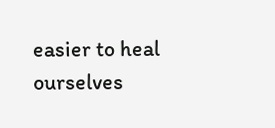easier to heal ourselves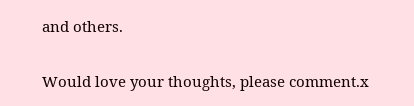and others.

Would love your thoughts, please comment.x